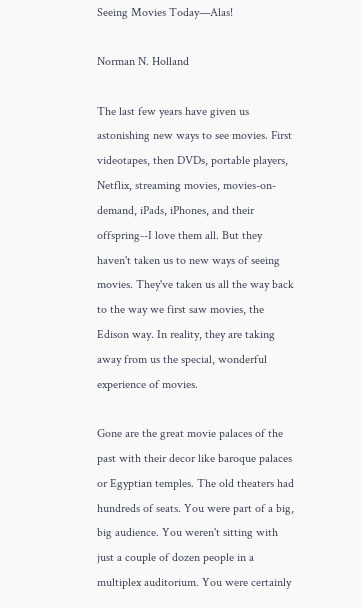Seeing Movies Today—Alas!

Norman N. Holland

The last few years have given us astonishing new ways to see movies. First videotapes, then DVDs, portable players, Netflix, streaming movies, movies-on-demand, iPads, iPhones, and their offspring--I love them all. But they haven't taken us to new ways of seeing movies. They've taken us all the way back to the way we first saw movies, the Edison way. In reality, they are taking away from us the special, wonderful experience of movies.

Gone are the great movie palaces of the past with their decor like baroque palaces or Egyptian temples. The old theaters had hundreds of seats. You were part of a big, big audience. You weren't sitting with just a couple of dozen people in a multiplex auditorium. You were certainly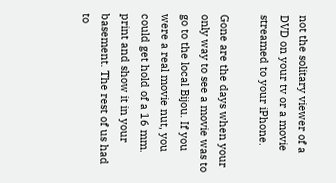not the solitary viewer of a DVD on your tv or a movie streamed to your iPhone.

Gone are the days when your only way to see a movie was to go to the local Bijou. If you were a real movie nut, you could get hold of a 16 mm. print and show it in your basement. The rest of us had to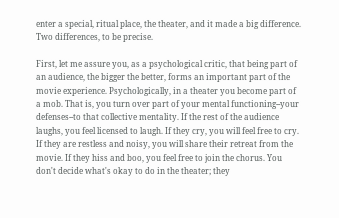enter a special, ritual place, the theater, and it made a big difference. Two differences, to be precise.

First, let me assure you, as a psychological critic, that being part of an audience, the bigger the better, forms an important part of the movie experience. Psychologically, in a theater you become part of a mob. That is, you turn over part of your mental functioning--your defenses--to that collective mentality. If the rest of the audience laughs, you feel licensed to laugh. If they cry, you will feel free to cry. If they are restless and noisy, you will share their retreat from the movie. If they hiss and boo, you feel free to join the chorus. You don't decide what's okay to do in the theater; they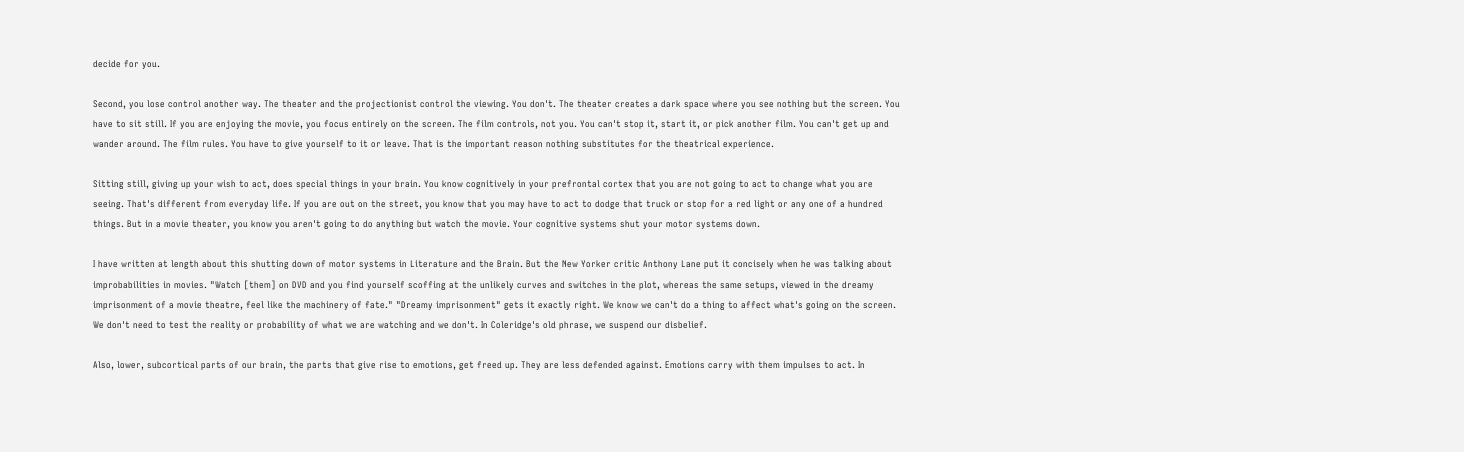decide for you.

Second, you lose control another way. The theater and the projectionist control the viewing. You don't. The theater creates a dark space where you see nothing but the screen. You have to sit still. If you are enjoying the movie, you focus entirely on the screen. The film controls, not you. You can't stop it, start it, or pick another film. You can't get up and wander around. The film rules. You have to give yourself to it or leave. That is the important reason nothing substitutes for the theatrical experience.

Sitting still, giving up your wish to act, does special things in your brain. You know cognitively in your prefrontal cortex that you are not going to act to change what you are seeing. That's different from everyday life. If you are out on the street, you know that you may have to act to dodge that truck or stop for a red light or any one of a hundred things. But in a movie theater, you know you aren't going to do anything but watch the movie. Your cognitive systems shut your motor systems down.

I have written at length about this shutting down of motor systems in Literature and the Brain. But the New Yorker critic Anthony Lane put it concisely when he was talking about improbabilities in movies. "Watch [them] on DVD and you find yourself scoffing at the unlikely curves and switches in the plot, whereas the same setups, viewed in the dreamy imprisonment of a movie theatre, feel like the machinery of fate." "Dreamy imprisonment" gets it exactly right. We know we can't do a thing to affect what's going on the screen. We don't need to test the reality or probability of what we are watching and we don't. In Coleridge's old phrase, we suspend our disbelief.

Also, lower, subcortical parts of our brain, the parts that give rise to emotions, get freed up. They are less defended against. Emotions carry with them impulses to act. In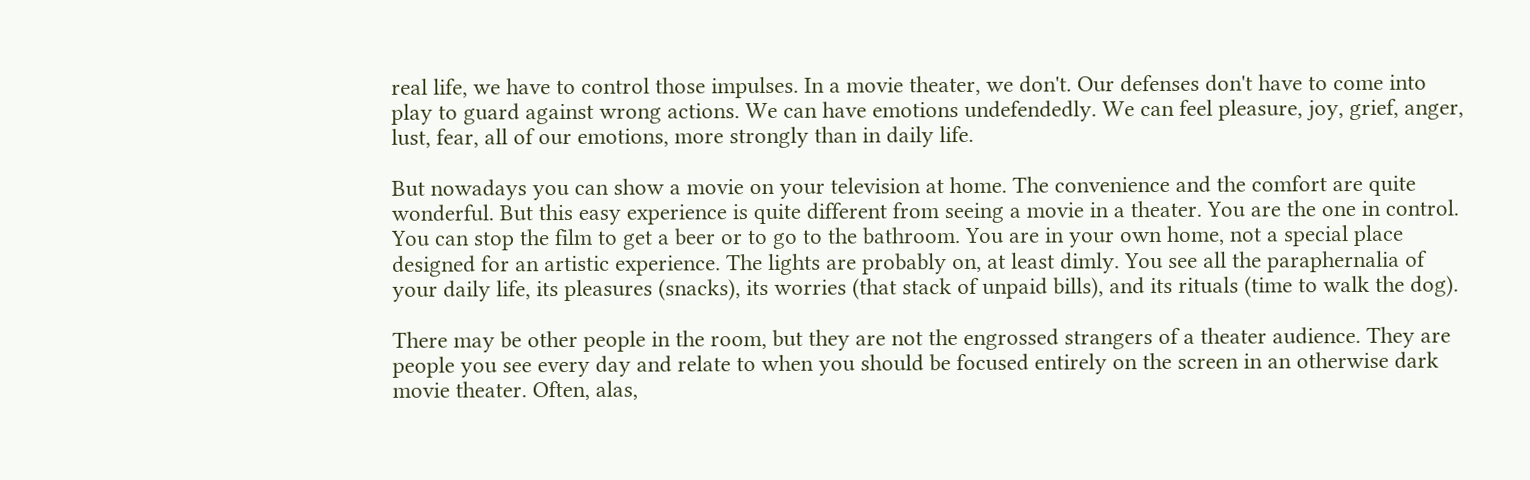real life, we have to control those impulses. In a movie theater, we don't. Our defenses don't have to come into play to guard against wrong actions. We can have emotions undefendedly. We can feel pleasure, joy, grief, anger, lust, fear, all of our emotions, more strongly than in daily life.

But nowadays you can show a movie on your television at home. The convenience and the comfort are quite wonderful. But this easy experience is quite different from seeing a movie in a theater. You are the one in control. You can stop the film to get a beer or to go to the bathroom. You are in your own home, not a special place designed for an artistic experience. The lights are probably on, at least dimly. You see all the paraphernalia of your daily life, its pleasures (snacks), its worries (that stack of unpaid bills), and its rituals (time to walk the dog).

There may be other people in the room, but they are not the engrossed strangers of a theater audience. They are people you see every day and relate to when you should be focused entirely on the screen in an otherwise dark movie theater. Often, alas,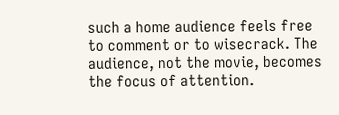such a home audience feels free to comment or to wisecrack. The audience, not the movie, becomes the focus of attention.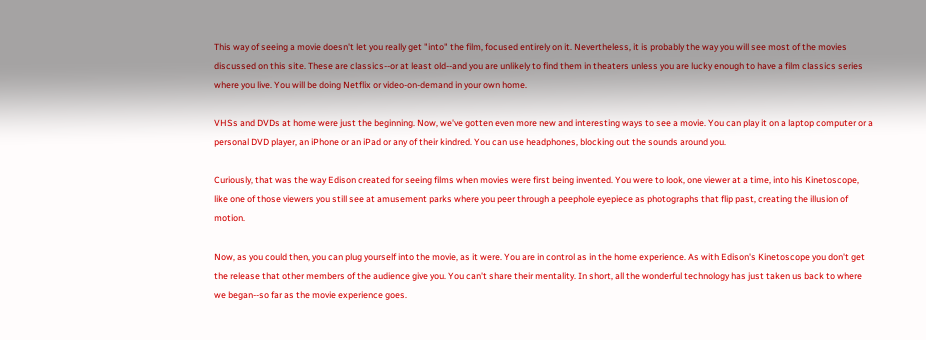This way of seeing a movie doesn't let you really get "into" the film, focused entirely on it. Nevertheless, it is probably the way you will see most of the movies discussed on this site. These are classics--or at least old--and you are unlikely to find them in theaters unless you are lucky enough to have a film classics series where you live. You will be doing Netflix or video-on-demand in your own home.

VHSs and DVDs at home were just the beginning. Now, we've gotten even more new and interesting ways to see a movie. You can play it on a laptop computer or a personal DVD player, an iPhone or an iPad or any of their kindred. You can use headphones, blocking out the sounds around you.

Curiously, that was the way Edison created for seeing films when movies were first being invented. You were to look, one viewer at a time, into his Kinetoscope, like one of those viewers you still see at amusement parks where you peer through a peephole eyepiece as photographs that flip past, creating the illusion of motion.

Now, as you could then, you can plug yourself into the movie, as it were. You are in control as in the home experience. As with Edison's Kinetoscope you don't get the release that other members of the audience give you. You can't share their mentality. In short, all the wonderful technology has just taken us back to where we began--so far as the movie experience goes.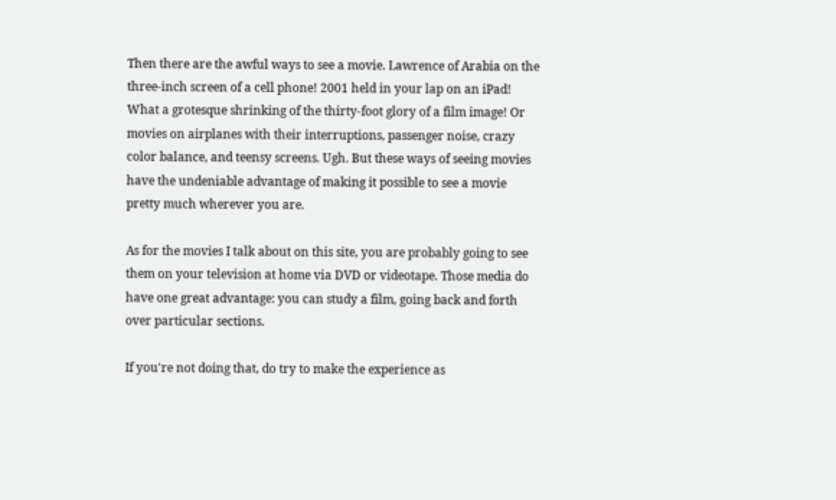Then there are the awful ways to see a movie. Lawrence of Arabia on the three-inch screen of a cell phone! 2001 held in your lap on an iPad! What a grotesque shrinking of the thirty-foot glory of a film image! Or movies on airplanes with their interruptions, passenger noise, crazy color balance, and teensy screens. Ugh. But these ways of seeing movies have the undeniable advantage of making it possible to see a movie pretty much wherever you are.

As for the movies I talk about on this site, you are probably going to see them on your television at home via DVD or videotape. Those media do have one great advantage: you can study a film, going back and forth over particular sections.

If you're not doing that, do try to make the experience as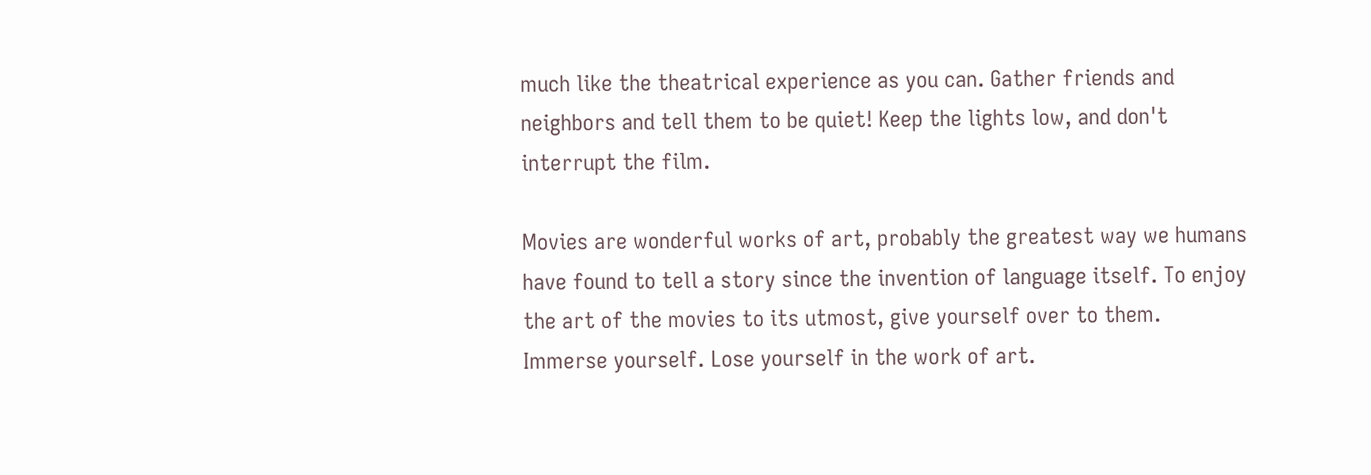much like the theatrical experience as you can. Gather friends and neighbors and tell them to be quiet! Keep the lights low, and don't interrupt the film.

Movies are wonderful works of art, probably the greatest way we humans have found to tell a story since the invention of language itself. To enjoy the art of the movies to its utmost, give yourself over to them. Immerse yourself. Lose yourself in the work of art.